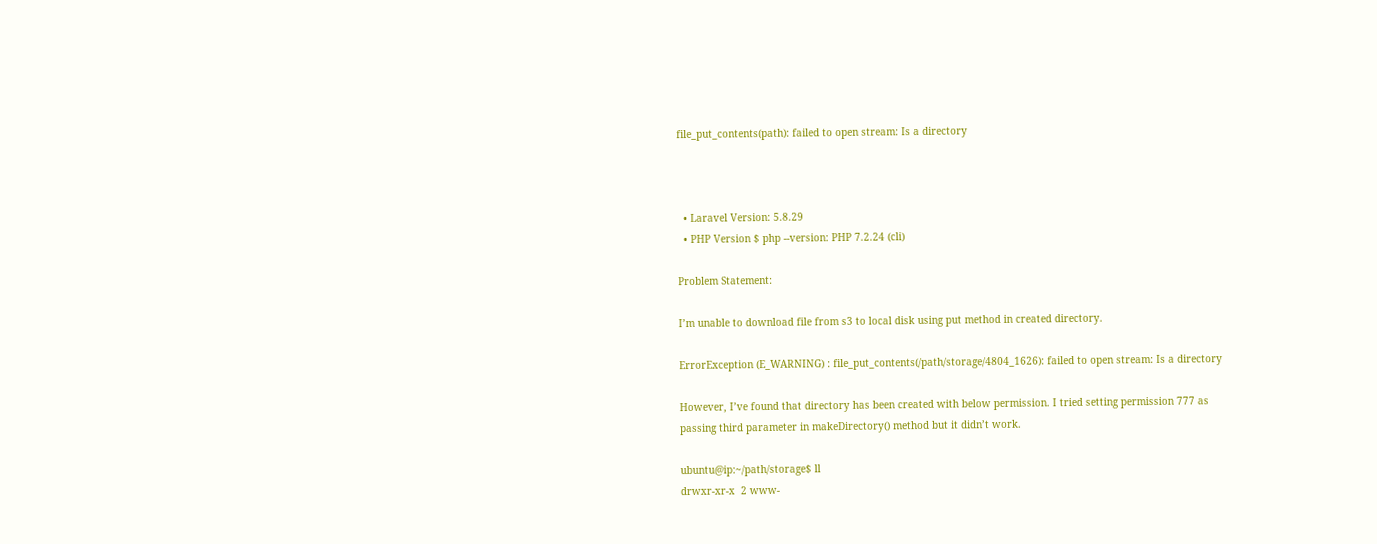file_put_contents(path): failed to open stream: Is a directory



  • Laravel Version: 5.8.29
  • PHP Version $ php --version: PHP 7.2.24 (cli)

Problem Statement:

I’m unable to download file from s3 to local disk using put method in created directory.

ErrorException (E_WARNING) : file_put_contents(/path/storage/4804_1626): failed to open stream: Is a directory

However, I’ve found that directory has been created with below permission. I tried setting permission 777 as passing third parameter in makeDirectory() method but it didn’t work.

ubuntu@ip:~/path/storage$ ll
drwxr-xr-x  2 www-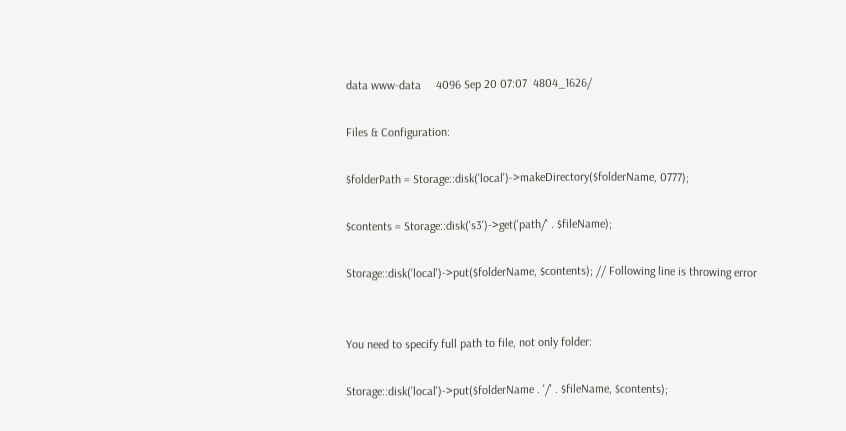data www-data     4096 Sep 20 07:07  4804_1626/

Files & Configuration:

$folderPath = Storage::disk('local')->makeDirectory($folderName, 0777);

$contents = Storage::disk('s3')->get('path/' . $fileName);

Storage::disk('local')->put($folderName, $contents); // Following line is throwing error


You need to specify full path to file, not only folder:

Storage::disk('local')->put($folderName . '/' . $fileName, $contents);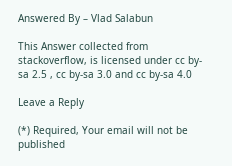Answered By – Vlad Salabun

This Answer collected from stackoverflow, is licensed under cc by-sa 2.5 , cc by-sa 3.0 and cc by-sa 4.0

Leave a Reply

(*) Required, Your email will not be published